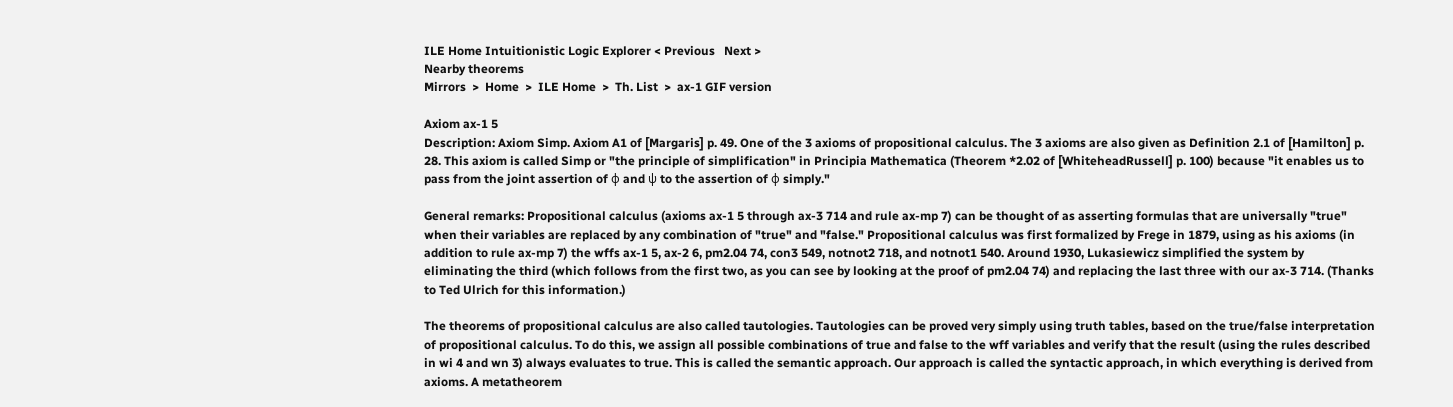ILE Home Intuitionistic Logic Explorer < Previous   Next >
Nearby theorems
Mirrors  >  Home  >  ILE Home  >  Th. List  >  ax-1 GIF version

Axiom ax-1 5
Description: Axiom Simp. Axiom A1 of [Margaris] p. 49. One of the 3 axioms of propositional calculus. The 3 axioms are also given as Definition 2.1 of [Hamilton] p. 28. This axiom is called Simp or "the principle of simplification" in Principia Mathematica (Theorem *2.02 of [WhiteheadRussell] p. 100) because "it enables us to pass from the joint assertion of φ and ψ to the assertion of φ simply."

General remarks: Propositional calculus (axioms ax-1 5 through ax-3 714 and rule ax-mp 7) can be thought of as asserting formulas that are universally "true" when their variables are replaced by any combination of "true" and "false." Propositional calculus was first formalized by Frege in 1879, using as his axioms (in addition to rule ax-mp 7) the wffs ax-1 5, ax-2 6, pm2.04 74, con3 549, notnot2 718, and notnot1 540. Around 1930, Lukasiewicz simplified the system by eliminating the third (which follows from the first two, as you can see by looking at the proof of pm2.04 74) and replacing the last three with our ax-3 714. (Thanks to Ted Ulrich for this information.)

The theorems of propositional calculus are also called tautologies. Tautologies can be proved very simply using truth tables, based on the true/false interpretation of propositional calculus. To do this, we assign all possible combinations of true and false to the wff variables and verify that the result (using the rules described in wi 4 and wn 3) always evaluates to true. This is called the semantic approach. Our approach is called the syntactic approach, in which everything is derived from axioms. A metatheorem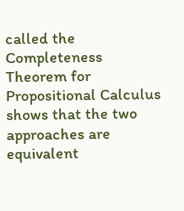called the Completeness Theorem for Propositional Calculus shows that the two approaches are equivalent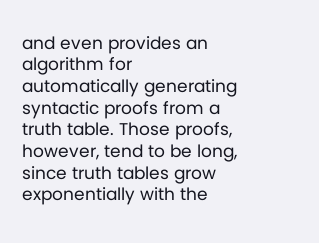and even provides an algorithm for automatically generating syntactic proofs from a truth table. Those proofs, however, tend to be long, since truth tables grow exponentially with the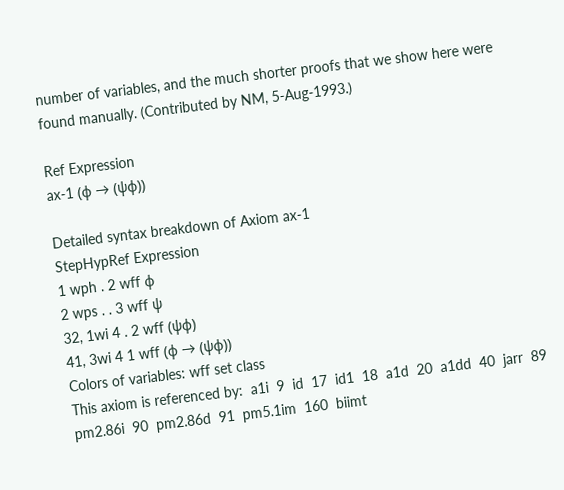number of variables, and the much shorter proofs that we show here were found manually. (Contributed by NM, 5-Aug-1993.)

Ref Expression
ax-1 (φ → (ψφ))

Detailed syntax breakdown of Axiom ax-1
StepHypRef Expression
1 wph . 2 wff φ
2 wps . . 3 wff ψ
32, 1wi 4 . 2 wff (ψφ)
41, 3wi 4 1 wff (φ → (ψφ))
Colors of variables: wff set class
This axiom is referenced by:  a1i  9  id  17  id1  18  a1d  20  a1dd  40  jarr  89  pm2.86i  90  pm2.86d  91  pm5.1im  160  biimt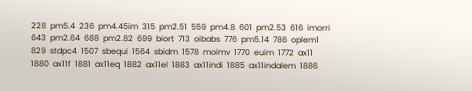228  pm5.4  236  pm4.45im  315  pm2.51  559  pm4.8  601  pm2.53  616  imorri  643  pm2.64  688  pm2.82  699  biort  713  oibabs  776  pm5.14  786  oplem1  829  stdpc4  1507  sbequi  1564  sbidm  1578  moimv  1770  euim  1772  ax11  1880  ax11f  1881  ax11eq  1882  ax11el  1883  ax11indi  1885  ax11indalem  1886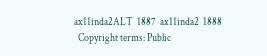ax11inda2ALT  1887  ax11inda2  1888
  Copyright terms: Public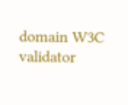domain W3C validator